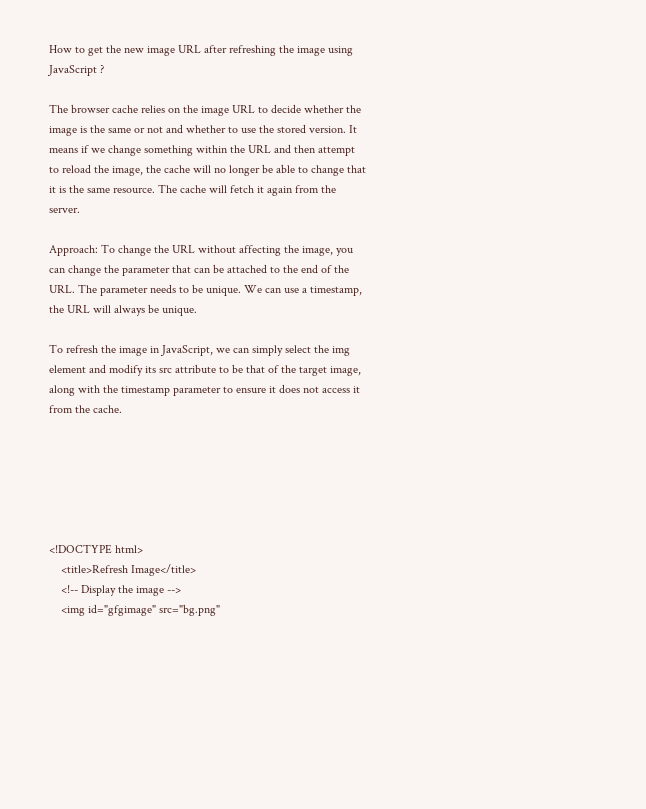How to get the new image URL after refreshing the image using JavaScript ?

The browser cache relies on the image URL to decide whether the image is the same or not and whether to use the stored version. It means if we change something within the URL and then attempt to reload the image, the cache will no longer be able to change that it is the same resource. The cache will fetch it again from the server.

Approach: To change the URL without affecting the image, you can change the parameter that can be attached to the end of the URL. The parameter needs to be unique. We can use a timestamp, the URL will always be unique.

To refresh the image in JavaScript, we can simply select the img element and modify its src attribute to be that of the target image, along with the timestamp parameter to ensure it does not access it from the cache.






<!DOCTYPE html>
    <title>Refresh Image</title>
    <!-- Display the image -->
    <img id="gfgimage" src="bg.png"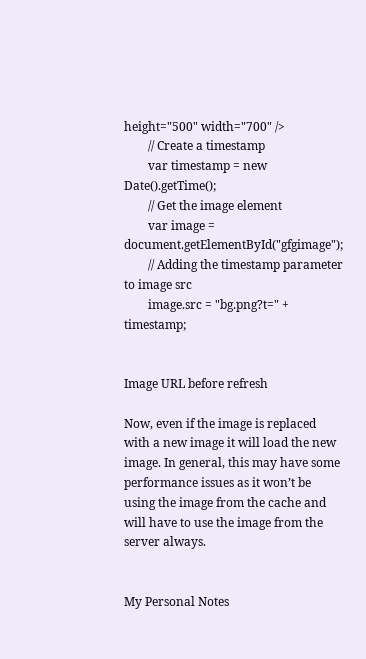height="500" width="700" />
        // Create a timestamp
        var timestamp = new Date().getTime();
        // Get the image element
        var image = document.getElementById("gfgimage");
        // Adding the timestamp parameter to image src
        image.src = "bg.png?t=" + timestamp;


Image URL before refresh

Now, even if the image is replaced with a new image it will load the new image. In general, this may have some performance issues as it won’t be using the image from the cache and will have to use the image from the server always.


My Personal Notes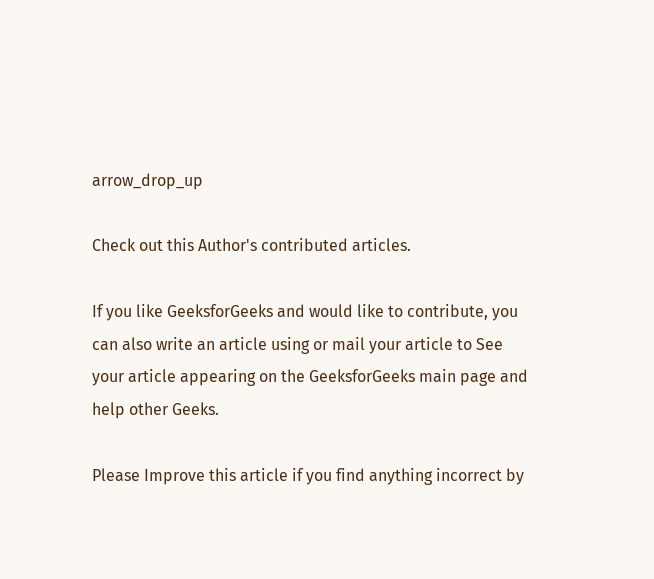arrow_drop_up

Check out this Author's contributed articles.

If you like GeeksforGeeks and would like to contribute, you can also write an article using or mail your article to See your article appearing on the GeeksforGeeks main page and help other Geeks.

Please Improve this article if you find anything incorrect by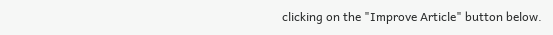clicking on the "Improve Article" button below.